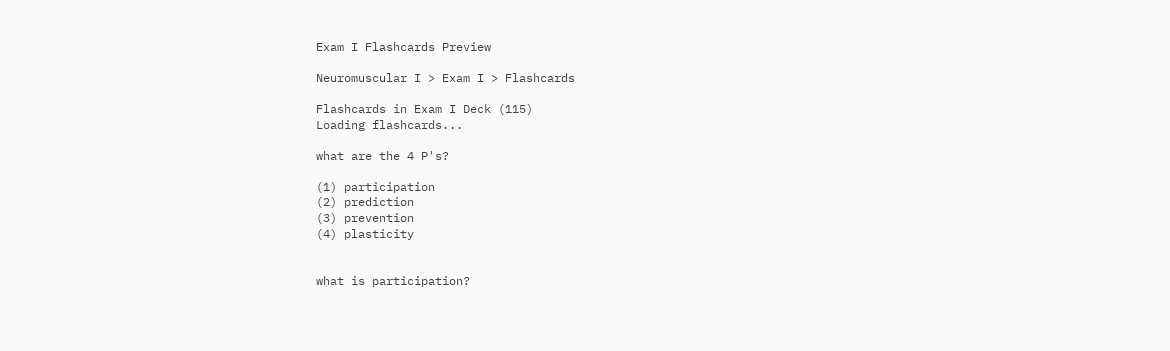Exam I Flashcards Preview

Neuromuscular I > Exam I > Flashcards

Flashcards in Exam I Deck (115)
Loading flashcards...

what are the 4 P's?

(1) participation
(2) prediction
(3) prevention
(4) plasticity


what is participation?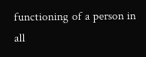functioning of a person in all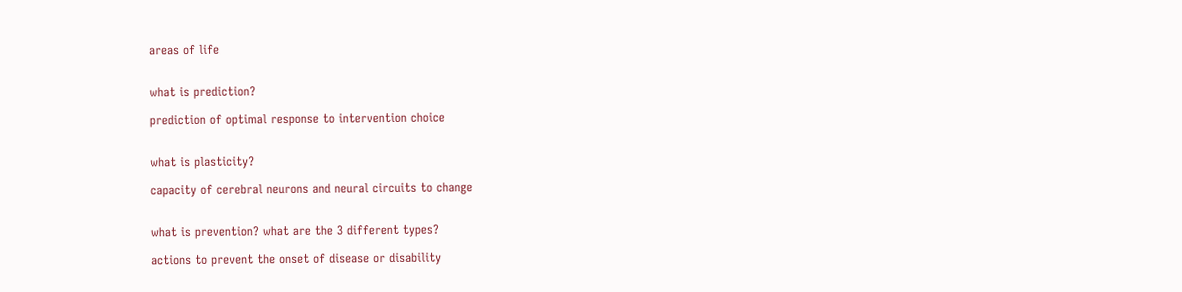areas of life


what is prediction?

prediction of optimal response to intervention choice


what is plasticity?

capacity of cerebral neurons and neural circuits to change


what is prevention? what are the 3 different types?

actions to prevent the onset of disease or disability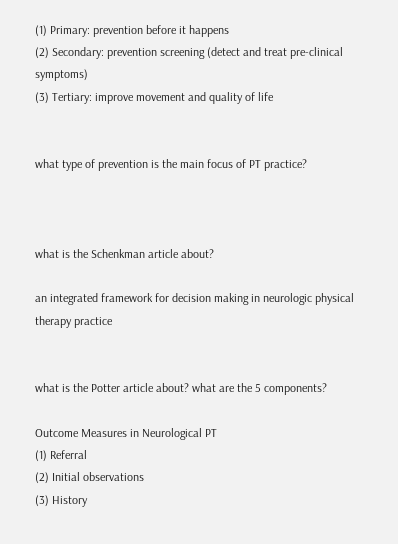(1) Primary: prevention before it happens
(2) Secondary: prevention screening (detect and treat pre-clinical symptoms)
(3) Tertiary: improve movement and quality of life


what type of prevention is the main focus of PT practice?



what is the Schenkman article about?

an integrated framework for decision making in neurologic physical therapy practice


what is the Potter article about? what are the 5 components?

Outcome Measures in Neurological PT
(1) Referral
(2) Initial observations
(3) History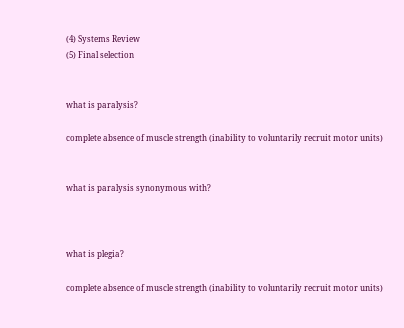(4) Systems Review
(5) Final selection


what is paralysis?

complete absence of muscle strength (inability to voluntarily recruit motor units)


what is paralysis synonymous with?



what is plegia?

complete absence of muscle strength (inability to voluntarily recruit motor units)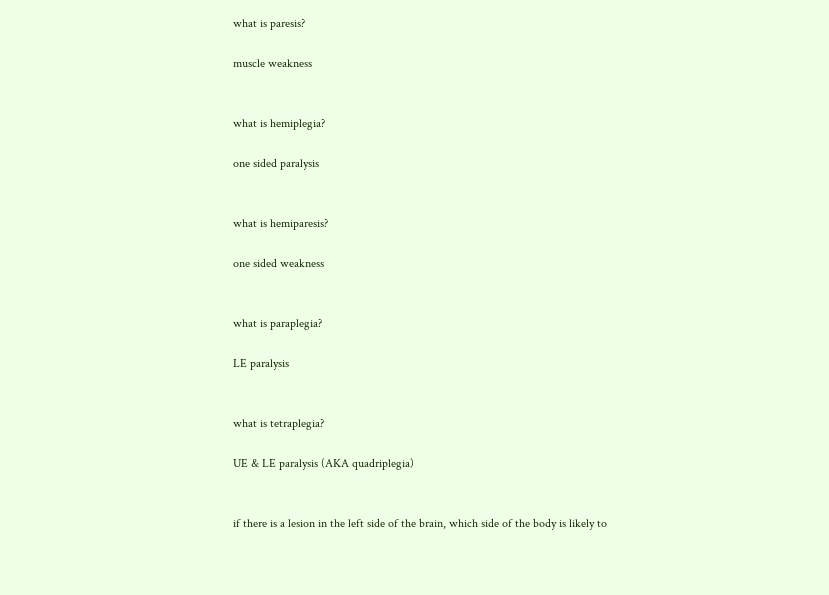what is paresis?

muscle weakness


what is hemiplegia?

one sided paralysis


what is hemiparesis?

one sided weakness


what is paraplegia?

LE paralysis


what is tetraplegia?

UE & LE paralysis (AKA quadriplegia)


if there is a lesion in the left side of the brain, which side of the body is likely to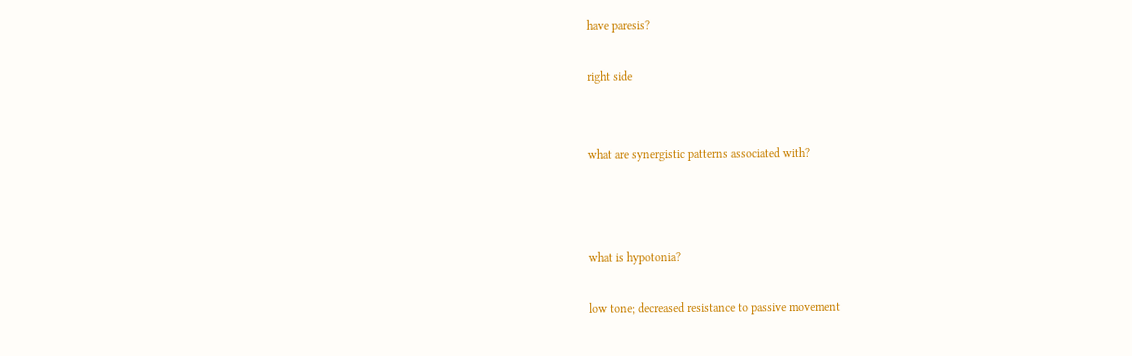have paresis?

right side


what are synergistic patterns associated with?



what is hypotonia?

low tone; decreased resistance to passive movement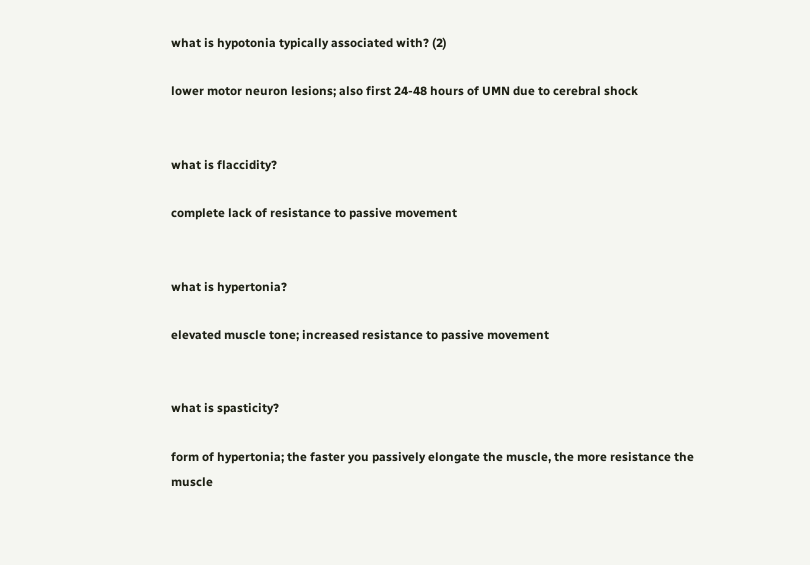what is hypotonia typically associated with? (2)

lower motor neuron lesions; also first 24-48 hours of UMN due to cerebral shock


what is flaccidity?

complete lack of resistance to passive movement


what is hypertonia?

elevated muscle tone; increased resistance to passive movement


what is spasticity?

form of hypertonia; the faster you passively elongate the muscle, the more resistance the muscle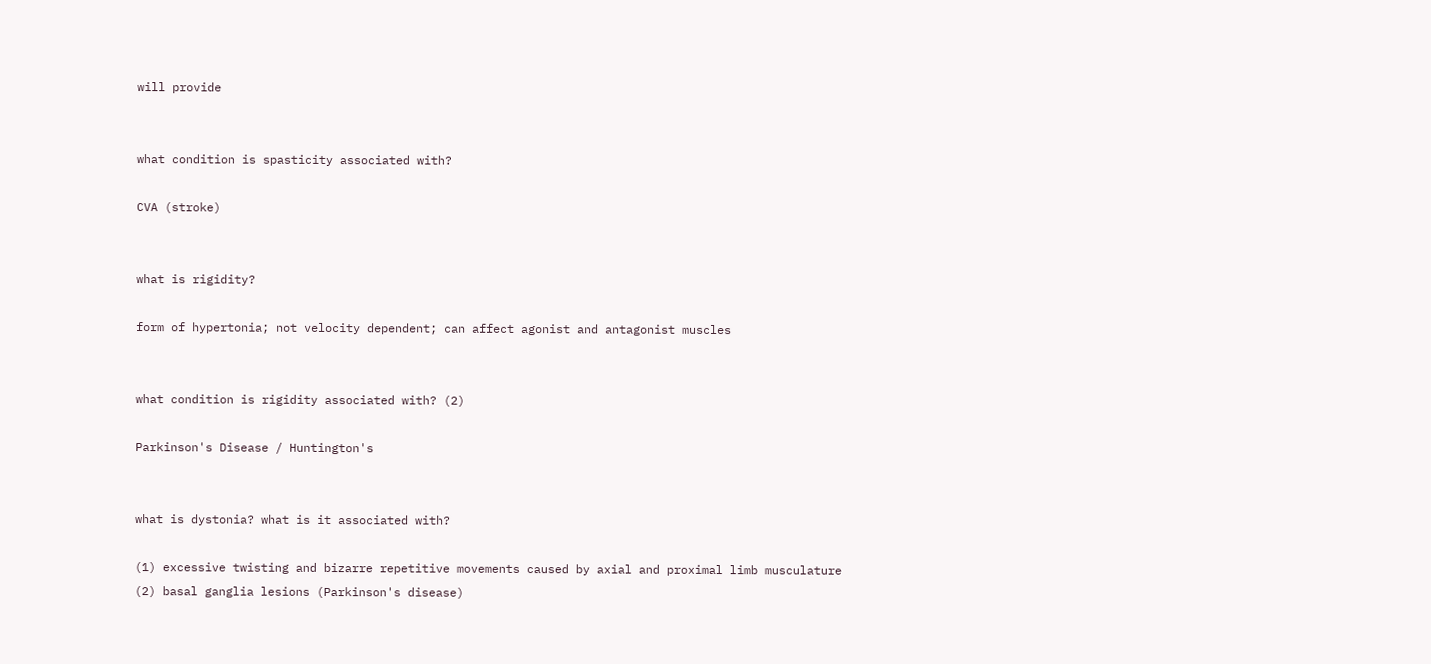will provide


what condition is spasticity associated with?

CVA (stroke)


what is rigidity?

form of hypertonia; not velocity dependent; can affect agonist and antagonist muscles


what condition is rigidity associated with? (2)

Parkinson's Disease / Huntington's


what is dystonia? what is it associated with?

(1) excessive twisting and bizarre repetitive movements caused by axial and proximal limb musculature
(2) basal ganglia lesions (Parkinson's disease)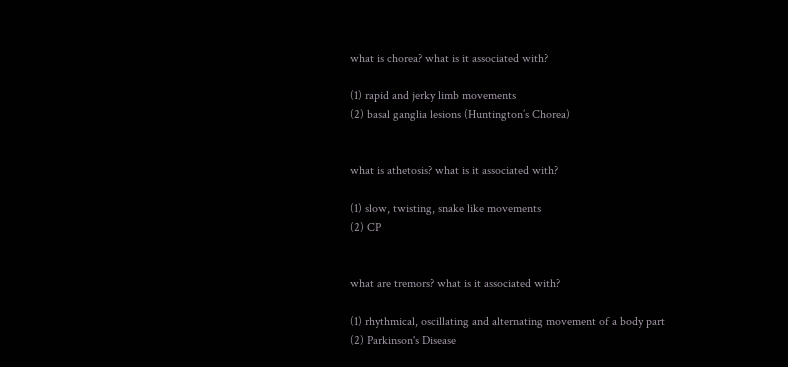what is chorea? what is it associated with?

(1) rapid and jerky limb movements
(2) basal ganglia lesions (Huntington’s Chorea)


what is athetosis? what is it associated with?

(1) slow, twisting, snake like movements
(2) CP


what are tremors? what is it associated with?

(1) rhythmical, oscillating and alternating movement of a body part
(2) Parkinson's Disease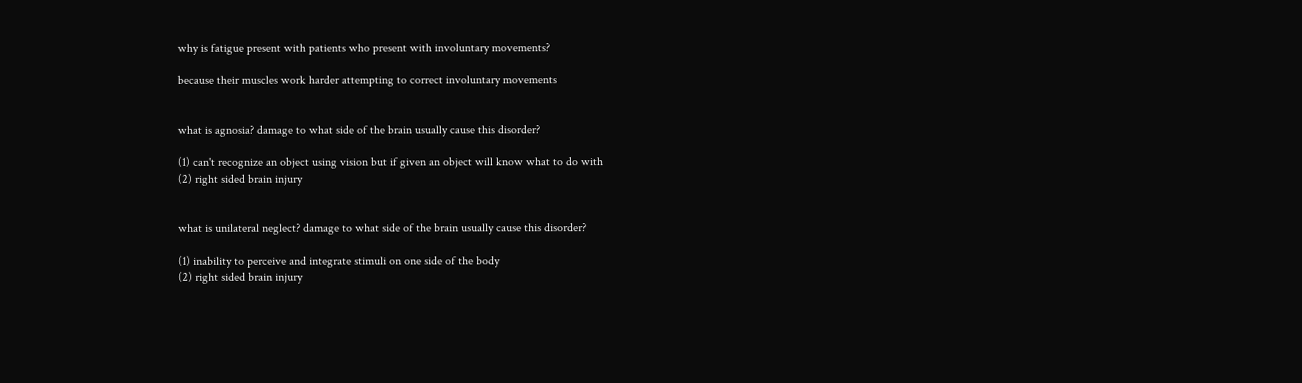why is fatigue present with patients who present with involuntary movements?

because their muscles work harder attempting to correct involuntary movements


what is agnosia? damage to what side of the brain usually cause this disorder?

(1) can't recognize an object using vision but if given an object will know what to do with
(2) right sided brain injury


what is unilateral neglect? damage to what side of the brain usually cause this disorder?

(1) inability to perceive and integrate stimuli on one side of the body
(2) right sided brain injury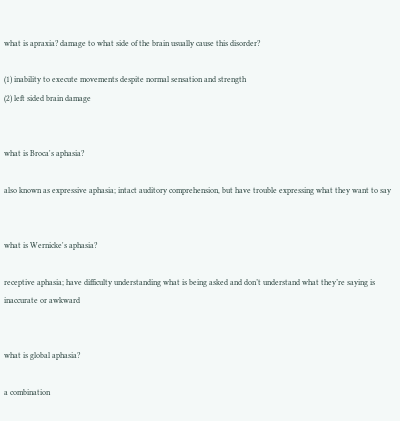what is apraxia? damage to what side of the brain usually cause this disorder?

(1) inability to execute movements despite normal sensation and strength
(2) left sided brain damage


what is Broca's aphasia?

also known as expressive aphasia; intact auditory comprehension, but have trouble expressing what they want to say


what is Wernicke's aphasia?

receptive aphasia; have difficulty understanding what is being asked and don’t understand what they’re saying is inaccurate or awkward


what is global aphasia?

a combination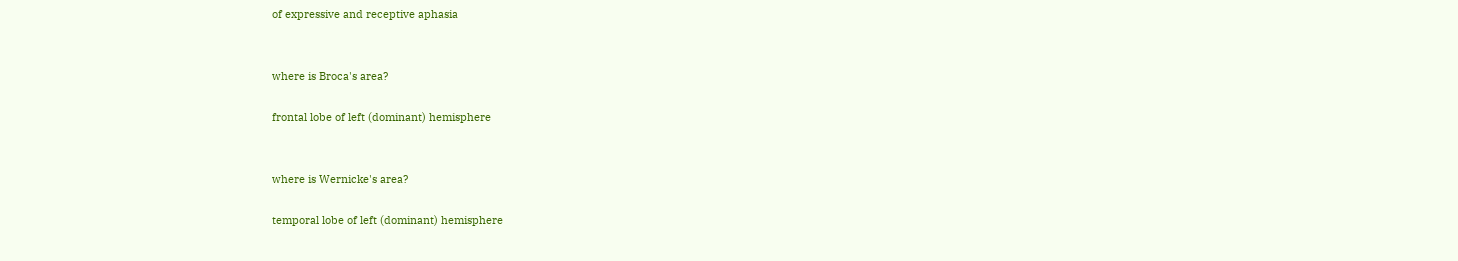of expressive and receptive aphasia


where is Broca's area?

frontal lobe of left (dominant) hemisphere


where is Wernicke's area?

temporal lobe of left (dominant) hemisphere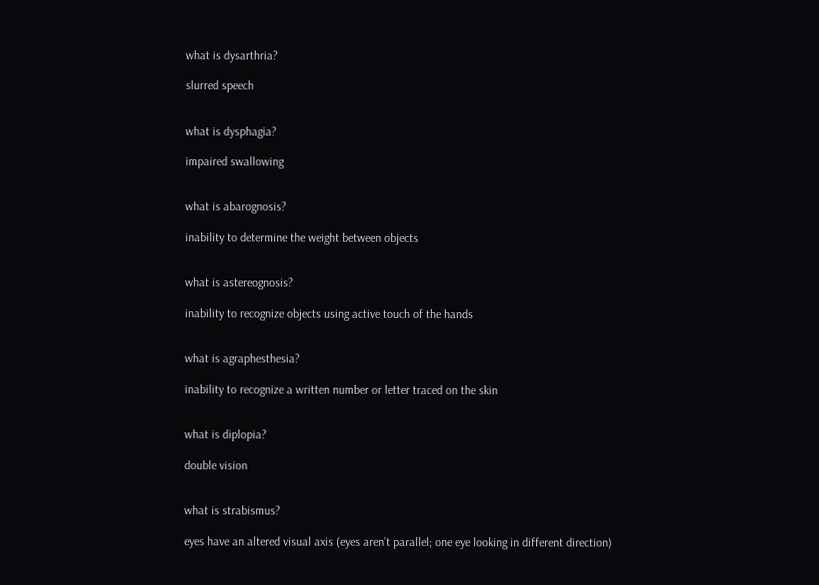what is dysarthria?

slurred speech


what is dysphagia?

impaired swallowing


what is abarognosis?

inability to determine the weight between objects


what is astereognosis?

inability to recognize objects using active touch of the hands


what is agraphesthesia?

inability to recognize a written number or letter traced on the skin


what is diplopia?

double vision


what is strabismus?

eyes have an altered visual axis (eyes aren’t parallel; one eye looking in different direction)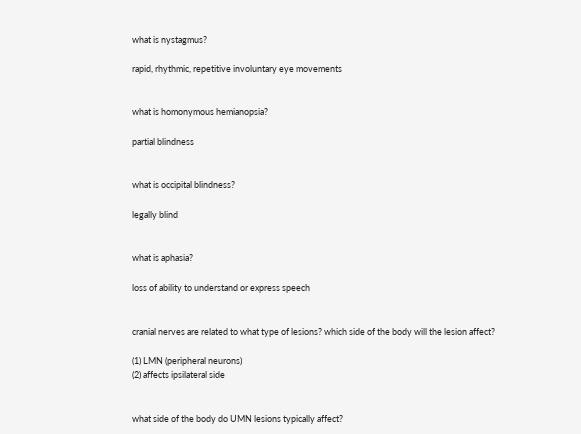what is nystagmus?

rapid, rhythmic, repetitive involuntary eye movements


what is homonymous hemianopsia?

partial blindness


what is occipital blindness?

legally blind


what is aphasia?

loss of ability to understand or express speech


cranial nerves are related to what type of lesions? which side of the body will the lesion affect?

(1) LMN (peripheral neurons)
(2) affects ipsilateral side


what side of the body do UMN lesions typically affect?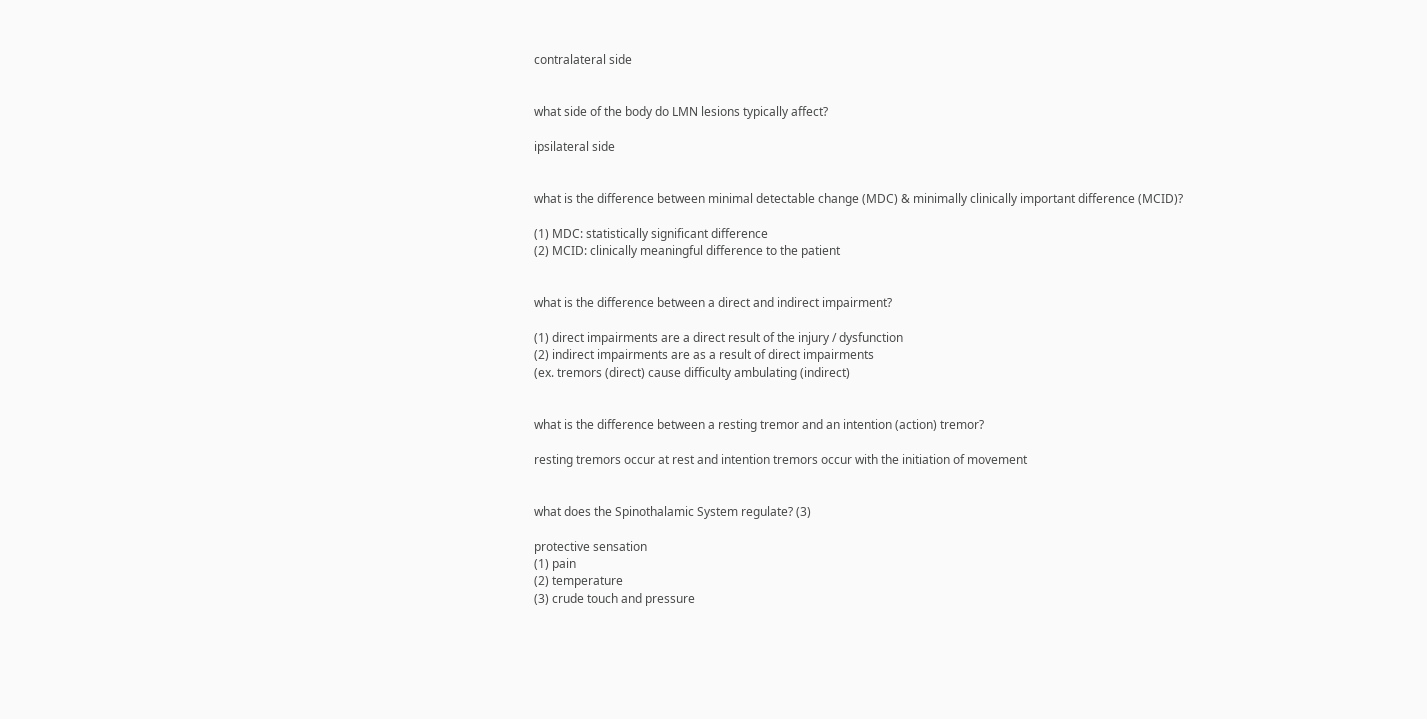contralateral side


what side of the body do LMN lesions typically affect?

ipsilateral side


what is the difference between minimal detectable change (MDC) & minimally clinically important difference (MCID)?

(1) MDC: statistically significant difference
(2) MCID: clinically meaningful difference to the patient


what is the difference between a direct and indirect impairment?

(1) direct impairments are a direct result of the injury / dysfunction
(2) indirect impairments are as a result of direct impairments
(ex. tremors (direct) cause difficulty ambulating (indirect)


what is the difference between a resting tremor and an intention (action) tremor?

resting tremors occur at rest and intention tremors occur with the initiation of movement


what does the Spinothalamic System regulate? (3)

protective sensation
(1) pain
(2) temperature
(3) crude touch and pressure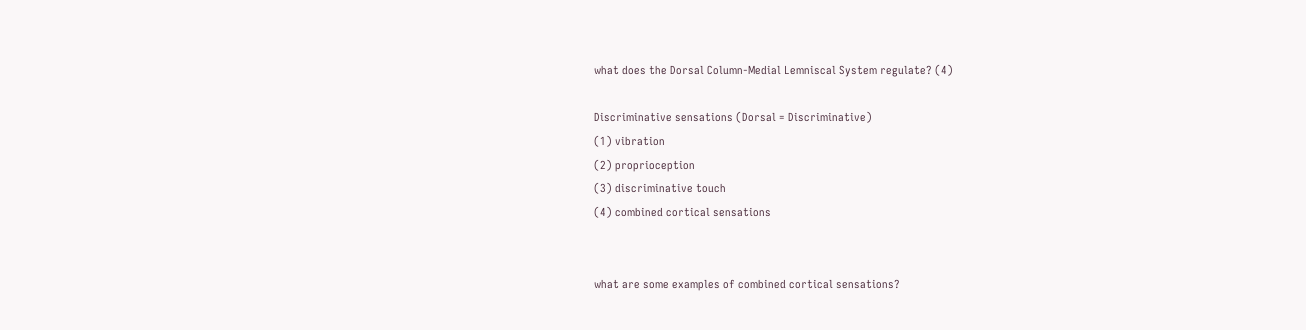what does the Dorsal Column-Medial Lemniscal System regulate? (4)

Discriminative sensations (Dorsal = Discriminative)
(1) vibration
(2) proprioception
(3) discriminative touch
(4) combined cortical sensations


what are some examples of combined cortical sensations?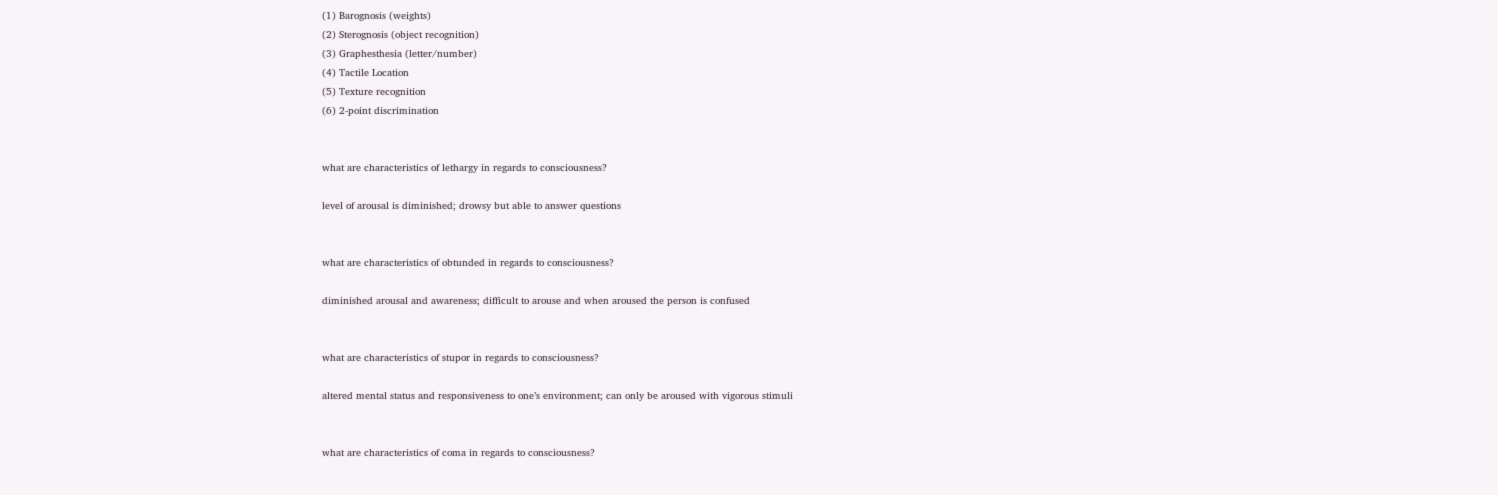(1) Barognosis (weights)
(2) Sterognosis (object recognition)
(3) Graphesthesia (letter/number)
(4) Tactile Location
(5) Texture recognition
(6) 2-point discrimination


what are characteristics of lethargy in regards to consciousness?

level of arousal is diminished; drowsy but able to answer questions


what are characteristics of obtunded in regards to consciousness?

diminished arousal and awareness; difficult to arouse and when aroused the person is confused


what are characteristics of stupor in regards to consciousness?

altered mental status and responsiveness to one’s environment; can only be aroused with vigorous stimuli


what are characteristics of coma in regards to consciousness?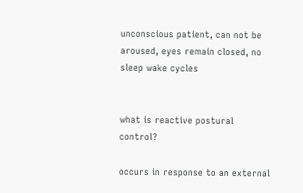unconscious patient, can not be aroused, eyes remain closed, no sleep wake cycles


what is reactive postural control?

occurs in response to an external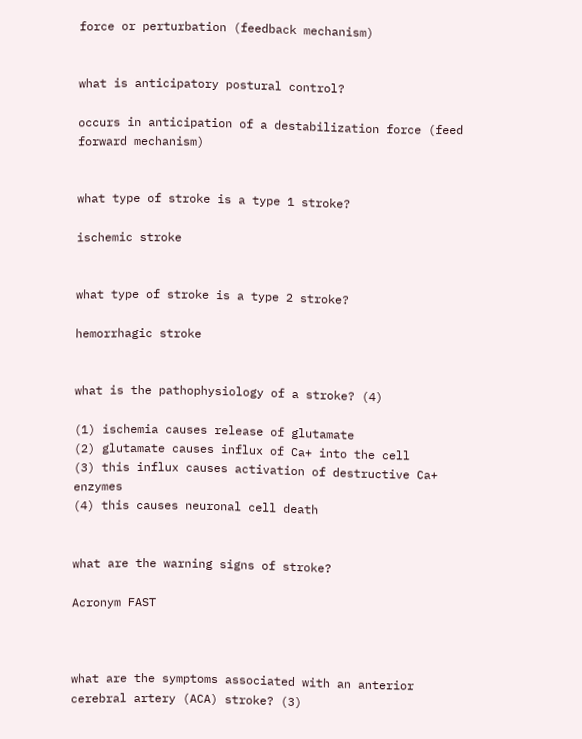force or perturbation (feedback mechanism)


what is anticipatory postural control?

occurs in anticipation of a destabilization force (feed forward mechanism)


what type of stroke is a type 1 stroke?

ischemic stroke


what type of stroke is a type 2 stroke?

hemorrhagic stroke


what is the pathophysiology of a stroke? (4)

(1) ischemia causes release of glutamate
(2) glutamate causes influx of Ca+ into the cell
(3) this influx causes activation of destructive Ca+ enzymes
(4) this causes neuronal cell death


what are the warning signs of stroke?

Acronym FAST



what are the symptoms associated with an anterior cerebral artery (ACA) stroke? (3)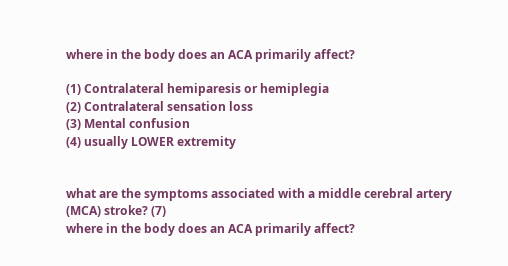where in the body does an ACA primarily affect?

(1) Contralateral hemiparesis or hemiplegia
(2) Contralateral sensation loss
(3) Mental confusion
(4) usually LOWER extremity


what are the symptoms associated with a middle cerebral artery (MCA) stroke? (7)
where in the body does an ACA primarily affect?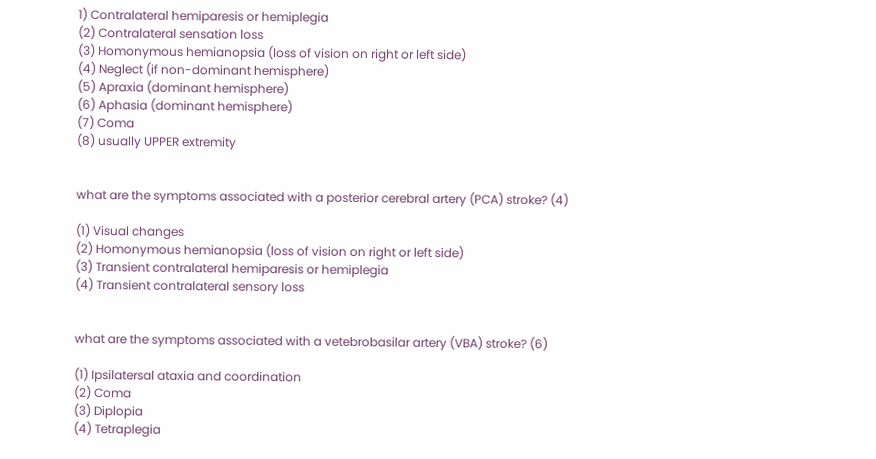1) Contralateral hemiparesis or hemiplegia
(2) Contralateral sensation loss
(3) Homonymous hemianopsia (loss of vision on right or left side)
(4) Neglect (if non-dominant hemisphere)
(5) Apraxia (dominant hemisphere)
(6) Aphasia (dominant hemisphere)
(7) Coma
(8) usually UPPER extremity


what are the symptoms associated with a posterior cerebral artery (PCA) stroke? (4)

(1) Visual changes
(2) Homonymous hemianopsia (loss of vision on right or left side)
(3) Transient contralateral hemiparesis or hemiplegia
(4) Transient contralateral sensory loss


what are the symptoms associated with a vetebrobasilar artery (VBA) stroke? (6)

(1) Ipsilatersal ataxia and coordination
(2) Coma
(3) Diplopia
(4) Tetraplegia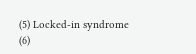(5) Locked-in syndrome
(6)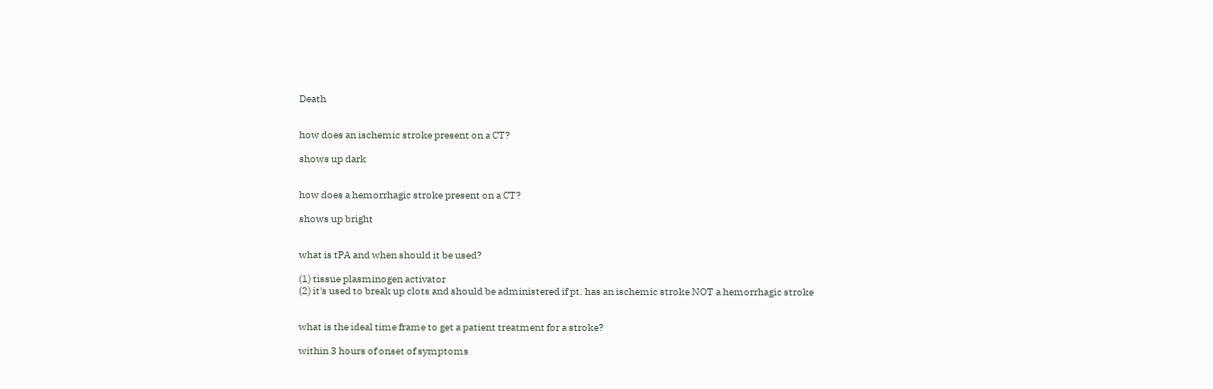Death


how does an ischemic stroke present on a CT?

shows up dark


how does a hemorrhagic stroke present on a CT?

shows up bright


what is tPA and when should it be used?

(1) tissue plasminogen activator
(2) it's used to break up clots and should be administered if pt. has an ischemic stroke NOT a hemorrhagic stroke


what is the ideal time frame to get a patient treatment for a stroke?

within 3 hours of onset of symptoms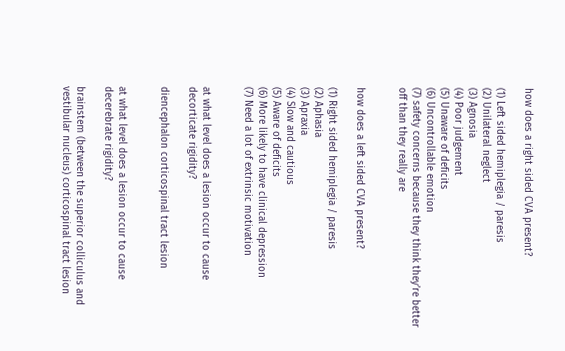how does a right sided CVA present?

(1) Left sided hemiplegia / paresis
(2) Unilateral neglect
(3) Agnosia
(4) Poor judgement
(5) Unaware of deficits
(6) Uncontrollable emotion
(7) safety concerns because they think they’re better off than they really are


how does a left sided CVA present?

(1) Right sided hemiplegia / paresis
(2) Aphasia
(3) Apraxia
(4) Slow and cautious
(5) Aware of deficits
(6) More likely to have clinical depression
(7) Need a lot of extrinsic motivation


at what level does a lesion occur to cause decorticate rigidity?

diencephalon corticospinal tract lesion


at what level does a lesion occur to cause decerebrate rigidity?

brainstem (between the superior colliculus and vestibular nucleus) corticospinal tract lesion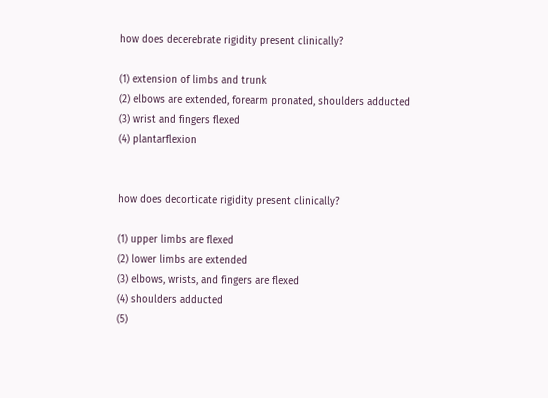how does decerebrate rigidity present clinically?

(1) extension of limbs and trunk
(2) elbows are extended, forearm pronated, shoulders adducted
(3) wrist and fingers flexed
(4) plantarflexion


how does decorticate rigidity present clinically?

(1) upper limbs are flexed
(2) lower limbs are extended
(3) elbows, wrists, and fingers are flexed
(4) shoulders adducted
(5)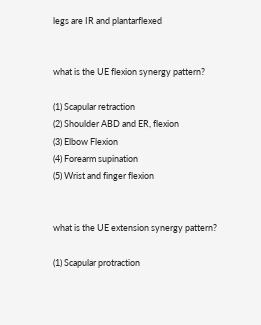legs are IR and plantarflexed


what is the UE flexion synergy pattern?

(1) Scapular retraction
(2) Shoulder ABD and ER, flexion
(3) Elbow Flexion
(4) Forearm supination
(5) Wrist and finger flexion


what is the UE extension synergy pattern?

(1) Scapular protraction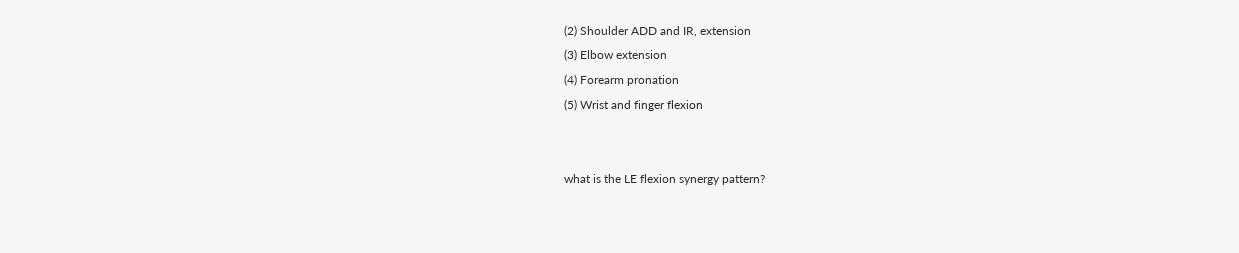(2) Shoulder ADD and IR, extension
(3) Elbow extension
(4) Forearm pronation
(5) Wrist and finger flexion


what is the LE flexion synergy pattern?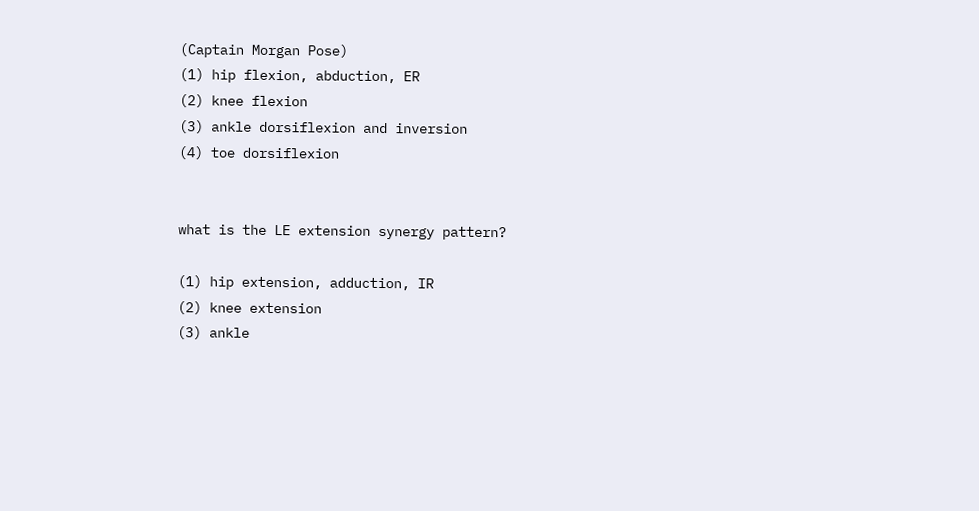(Captain Morgan Pose)
(1) hip flexion, abduction, ER
(2) knee flexion
(3) ankle dorsiflexion and inversion
(4) toe dorsiflexion


what is the LE extension synergy pattern?

(1) hip extension, adduction, IR
(2) knee extension
(3) ankle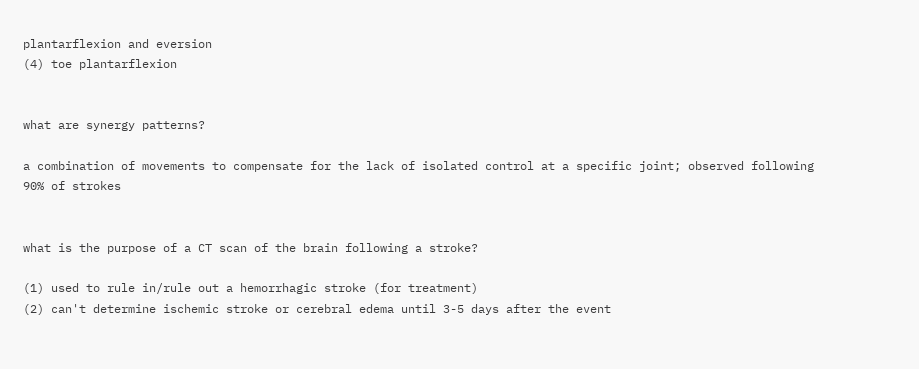plantarflexion and eversion
(4) toe plantarflexion


what are synergy patterns?

a combination of movements to compensate for the lack of isolated control at a specific joint; observed following 90% of strokes


what is the purpose of a CT scan of the brain following a stroke?

(1) used to rule in/rule out a hemorrhagic stroke (for treatment)
(2) can't determine ischemic stroke or cerebral edema until 3-5 days after the event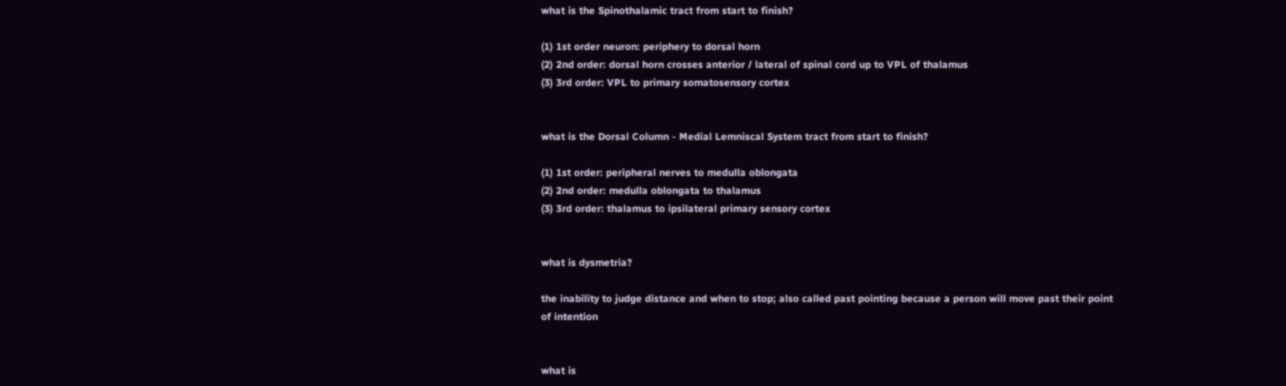what is the Spinothalamic tract from start to finish?

(1) 1st order neuron: periphery to dorsal horn
(2) 2nd order: dorsal horn crosses anterior / lateral of spinal cord up to VPL of thalamus
(3) 3rd order: VPL to primary somatosensory cortex


what is the Dorsal Column - Medial Lemniscal System tract from start to finish?

(1) 1st order: peripheral nerves to medulla oblongata
(2) 2nd order: medulla oblongata to thalamus
(3) 3rd order: thalamus to ipsilateral primary sensory cortex


what is dysmetria?

the inability to judge distance and when to stop; also called past pointing because a person will move past their point of intention


what is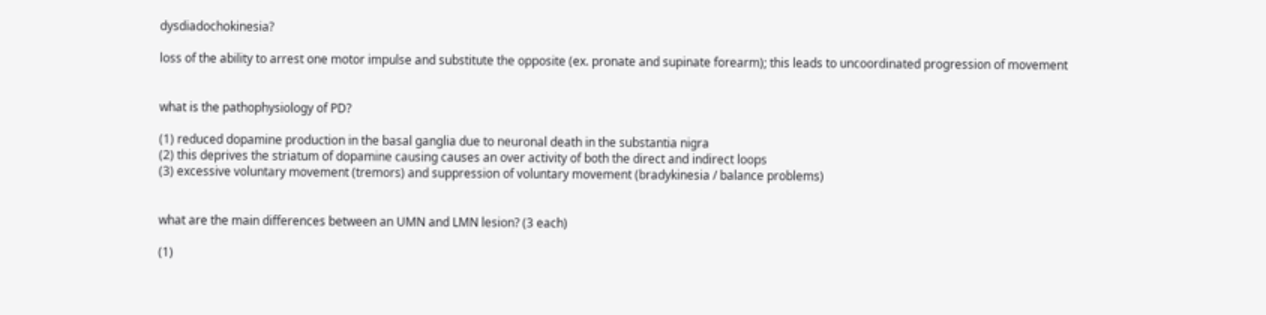dysdiadochokinesia?

loss of the ability to arrest one motor impulse and substitute the opposite (ex. pronate and supinate forearm); this leads to uncoordinated progression of movement


what is the pathophysiology of PD?

(1) reduced dopamine production in the basal ganglia due to neuronal death in the substantia nigra
(2) this deprives the striatum of dopamine causing causes an over activity of both the direct and indirect loops
(3) excessive voluntary movement (tremors) and suppression of voluntary movement (bradykinesia / balance problems)


what are the main differences between an UMN and LMN lesion? (3 each)

(1)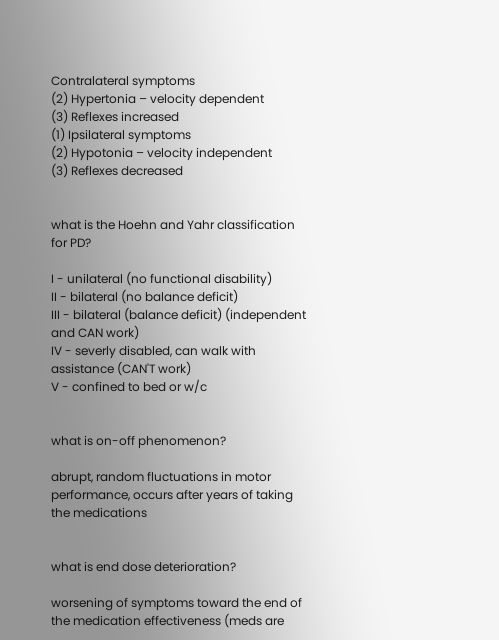Contralateral symptoms
(2) Hypertonia – velocity dependent
(3) Reflexes increased
(1) Ipsilateral symptoms
(2) Hypotonia – velocity independent
(3) Reflexes decreased


what is the Hoehn and Yahr classification for PD?

I - unilateral (no functional disability)
II - bilateral (no balance deficit)
III - bilateral (balance deficit) (independent and CAN work)
IV - severly disabled, can walk with assistance (CAN'T work)
V - confined to bed or w/c


what is on-off phenomenon?

abrupt, random fluctuations in motor performance, occurs after years of taking the medications


what is end dose deterioration?

worsening of symptoms toward the end of the medication effectiveness (meds are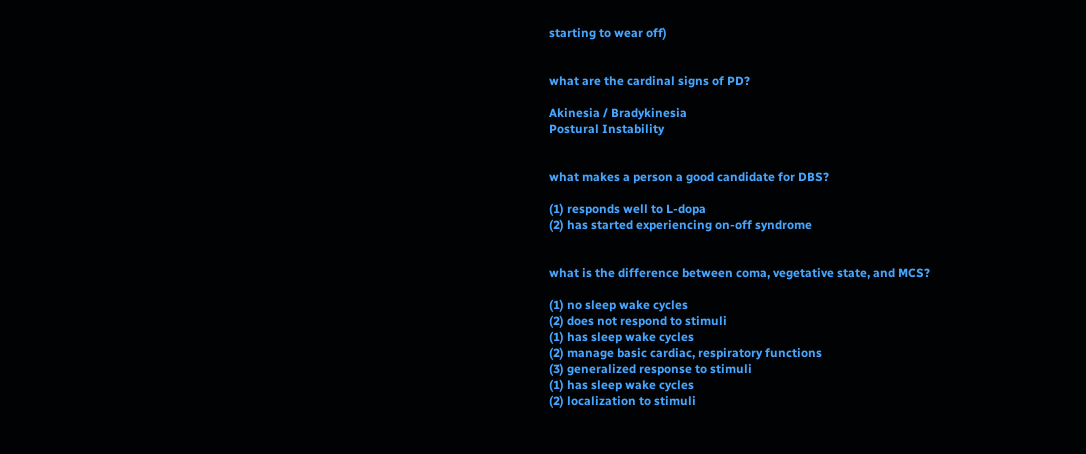starting to wear off)


what are the cardinal signs of PD?

Akinesia / Bradykinesia
Postural Instability


what makes a person a good candidate for DBS?

(1) responds well to L-dopa
(2) has started experiencing on-off syndrome


what is the difference between coma, vegetative state, and MCS?

(1) no sleep wake cycles
(2) does not respond to stimuli
(1) has sleep wake cycles
(2) manage basic cardiac, respiratory functions
(3) generalized response to stimuli
(1) has sleep wake cycles
(2) localization to stimuli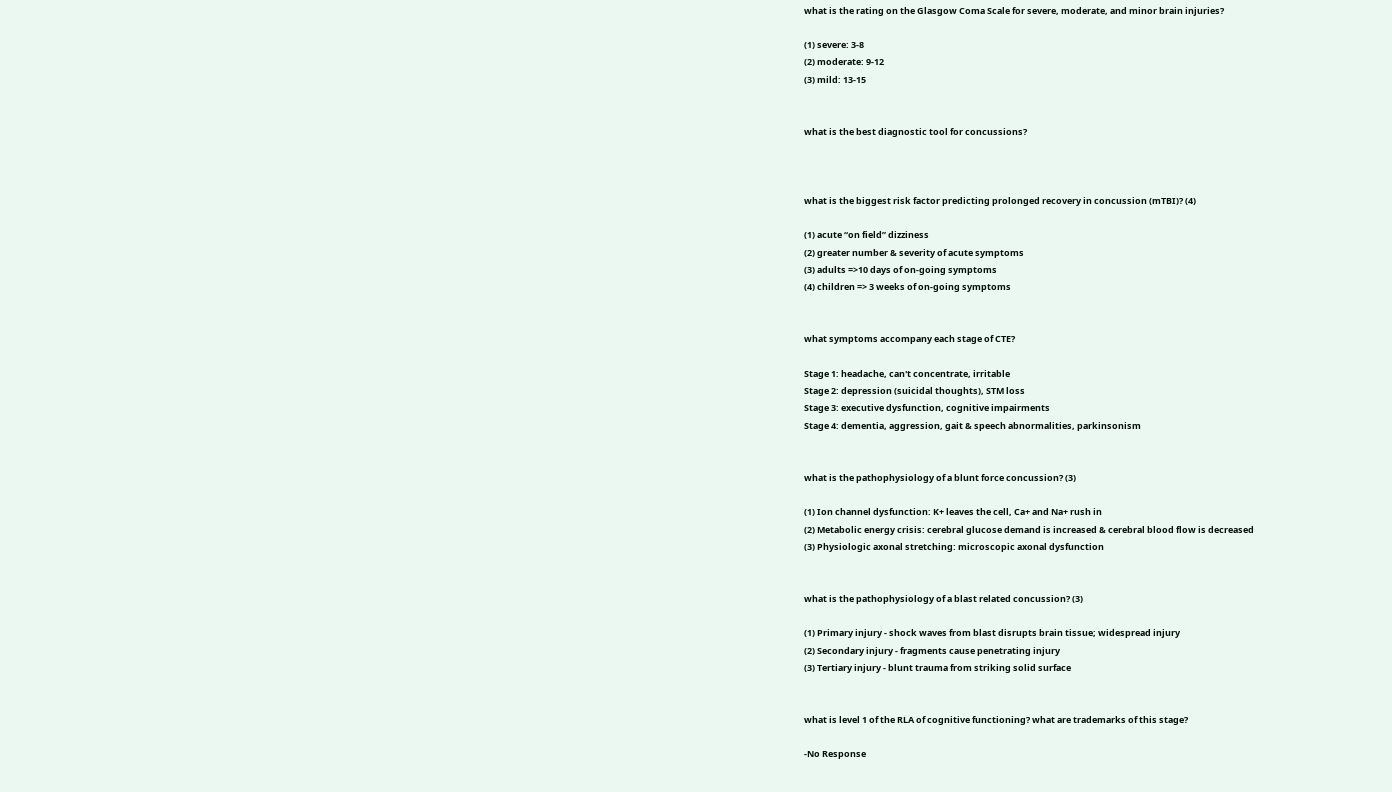what is the rating on the Glasgow Coma Scale for severe, moderate, and minor brain injuries?

(1) severe: 3-8
(2) moderate: 9-12
(3) mild: 13-15


what is the best diagnostic tool for concussions?



what is the biggest risk factor predicting prolonged recovery in concussion (mTBI)? (4)

(1) acute “on field” dizziness
(2) greater number & severity of acute symptoms
(3) adults =>10 days of on-going symptoms
(4) children => 3 weeks of on-going symptoms


what symptoms accompany each stage of CTE?

Stage 1: headache, can't concentrate, irritable
Stage 2: depression (suicidal thoughts), STM loss
Stage 3: executive dysfunction, cognitive impairments
Stage 4: dementia, aggression, gait & speech abnormalities, parkinsonism


what is the pathophysiology of a blunt force concussion? (3)

(1) Ion channel dysfunction: K+ leaves the cell, Ca+ and Na+ rush in
(2) Metabolic energy crisis: cerebral glucose demand is increased & cerebral blood flow is decreased
(3) Physiologic axonal stretching: microscopic axonal dysfunction


what is the pathophysiology of a blast related concussion? (3)

(1) Primary injury - shock waves from blast disrupts brain tissue; widespread injury
(2) Secondary injury - fragments cause penetrating injury
(3) Tertiary injury - blunt trauma from striking solid surface


what is level 1 of the RLA of cognitive functioning? what are trademarks of this stage?

-No Response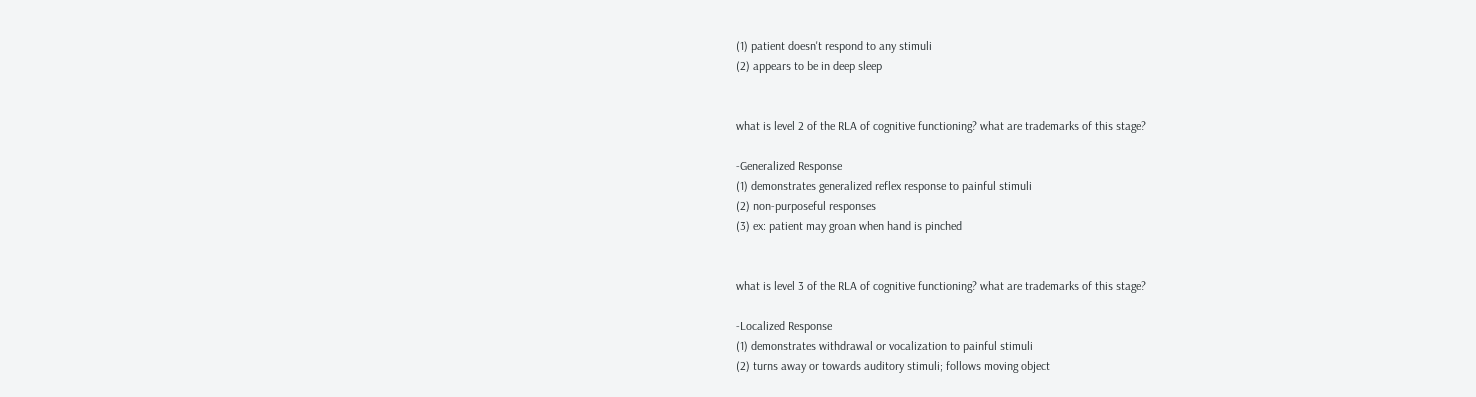(1) patient doesn't respond to any stimuli
(2) appears to be in deep sleep


what is level 2 of the RLA of cognitive functioning? what are trademarks of this stage?

-Generalized Response
(1) demonstrates generalized reflex response to painful stimuli
(2) non-purposeful responses
(3) ex: patient may groan when hand is pinched


what is level 3 of the RLA of cognitive functioning? what are trademarks of this stage?

-Localized Response
(1) demonstrates withdrawal or vocalization to painful stimuli
(2) turns away or towards auditory stimuli; follows moving object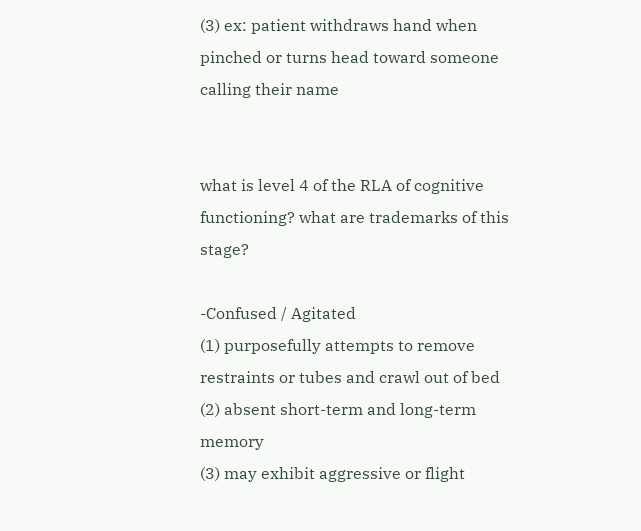(3) ex: patient withdraws hand when pinched or turns head toward someone calling their name


what is level 4 of the RLA of cognitive functioning? what are trademarks of this stage?

-Confused / Agitated
(1) purposefully attempts to remove restraints or tubes and crawl out of bed
(2) absent short-term and long-term memory
(3) may exhibit aggressive or flight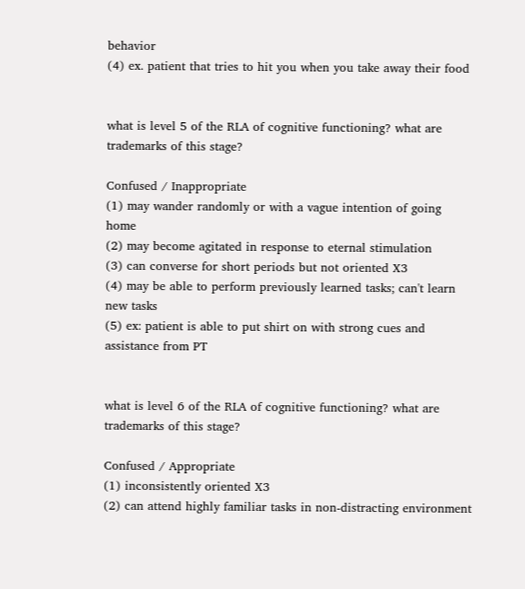behavior
(4) ex. patient that tries to hit you when you take away their food


what is level 5 of the RLA of cognitive functioning? what are trademarks of this stage?

Confused / Inappropriate
(1) may wander randomly or with a vague intention of going home
(2) may become agitated in response to eternal stimulation
(3) can converse for short periods but not oriented X3
(4) may be able to perform previously learned tasks; can't learn new tasks
(5) ex: patient is able to put shirt on with strong cues and assistance from PT


what is level 6 of the RLA of cognitive functioning? what are trademarks of this stage?

Confused / Appropriate
(1) inconsistently oriented X3
(2) can attend highly familiar tasks in non-distracting environment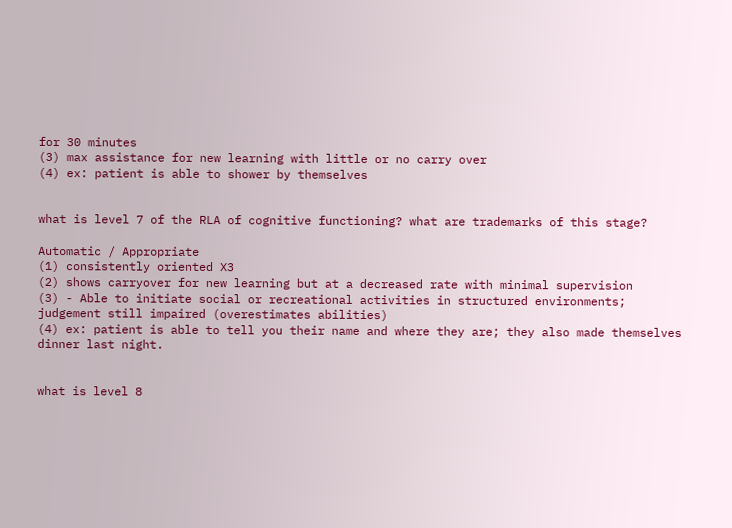for 30 minutes
(3) max assistance for new learning with little or no carry over
(4) ex: patient is able to shower by themselves


what is level 7 of the RLA of cognitive functioning? what are trademarks of this stage?

Automatic / Appropriate
(1) consistently oriented X3
(2) shows carryover for new learning but at a decreased rate with minimal supervision
(3) - Able to initiate social or recreational activities in structured environments; judgement still impaired (overestimates abilities)
(4) ex: patient is able to tell you their name and where they are; they also made themselves dinner last night.


what is level 8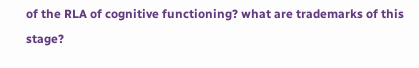of the RLA of cognitive functioning? what are trademarks of this stage?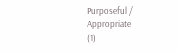Purposeful / Appropriate
(1)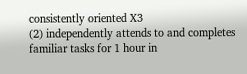consistently oriented X3
(2) independently attends to and completes familiar tasks for 1 hour in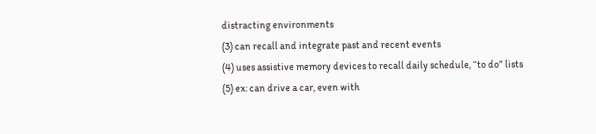distracting environments
(3) can recall and integrate past and recent events
(4) uses assistive memory devices to recall daily schedule, “to do” lists
(5) ex: can drive a car, even with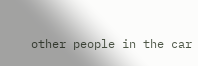other people in the car